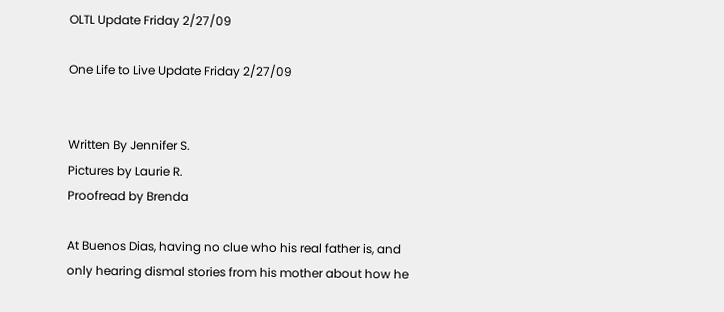OLTL Update Friday 2/27/09

One Life to Live Update Friday 2/27/09


Written By Jennifer S.
Pictures by Laurie R.
Proofread by Brenda

At Buenos Dias, having no clue who his real father is, and only hearing dismal stories from his mother about how he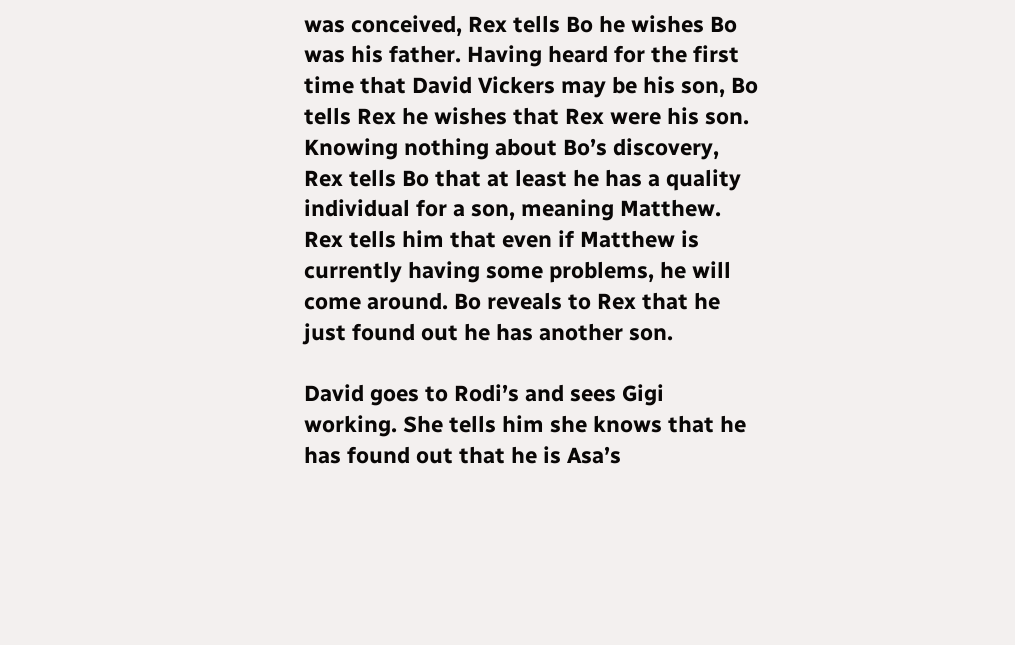was conceived, Rex tells Bo he wishes Bo was his father. Having heard for the first time that David Vickers may be his son, Bo tells Rex he wishes that Rex were his son. Knowing nothing about Bo’s discovery, Rex tells Bo that at least he has a quality individual for a son, meaning Matthew. Rex tells him that even if Matthew is currently having some problems, he will come around. Bo reveals to Rex that he just found out he has another son.

David goes to Rodi’s and sees Gigi working. She tells him she knows that he has found out that he is Asa’s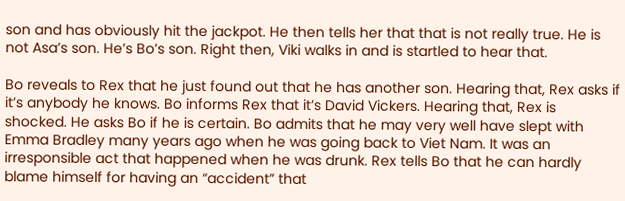son and has obviously hit the jackpot. He then tells her that that is not really true. He is not Asa’s son. He’s Bo’s son. Right then, Viki walks in and is startled to hear that.

Bo reveals to Rex that he just found out that he has another son. Hearing that, Rex asks if it’s anybody he knows. Bo informs Rex that it’s David Vickers. Hearing that, Rex is shocked. He asks Bo if he is certain. Bo admits that he may very well have slept with Emma Bradley many years ago when he was going back to Viet Nam. It was an irresponsible act that happened when he was drunk. Rex tells Bo that he can hardly blame himself for having an “accident” that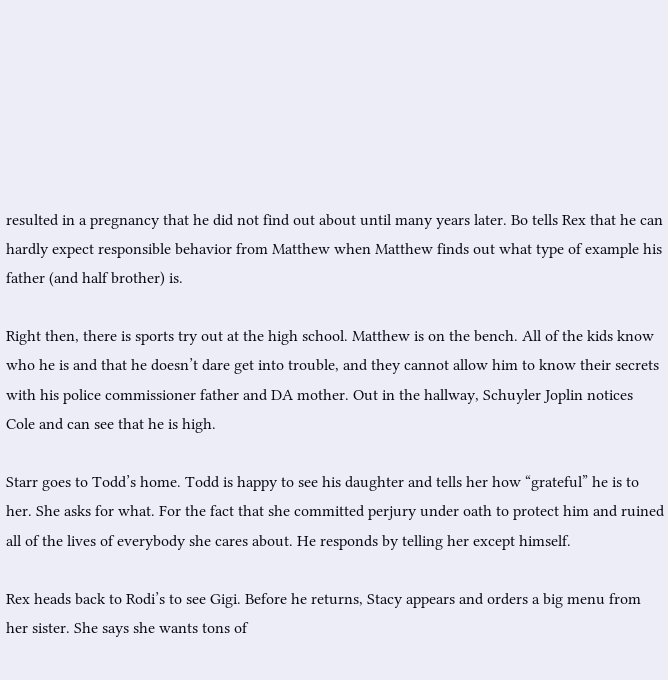resulted in a pregnancy that he did not find out about until many years later. Bo tells Rex that he can hardly expect responsible behavior from Matthew when Matthew finds out what type of example his father (and half brother) is.

Right then, there is sports try out at the high school. Matthew is on the bench. All of the kids know who he is and that he doesn’t dare get into trouble, and they cannot allow him to know their secrets with his police commissioner father and DA mother. Out in the hallway, Schuyler Joplin notices Cole and can see that he is high.

Starr goes to Todd’s home. Todd is happy to see his daughter and tells her how “grateful” he is to her. She asks for what. For the fact that she committed perjury under oath to protect him and ruined all of the lives of everybody she cares about. He responds by telling her except himself.

Rex heads back to Rodi’s to see Gigi. Before he returns, Stacy appears and orders a big menu from her sister. She says she wants tons of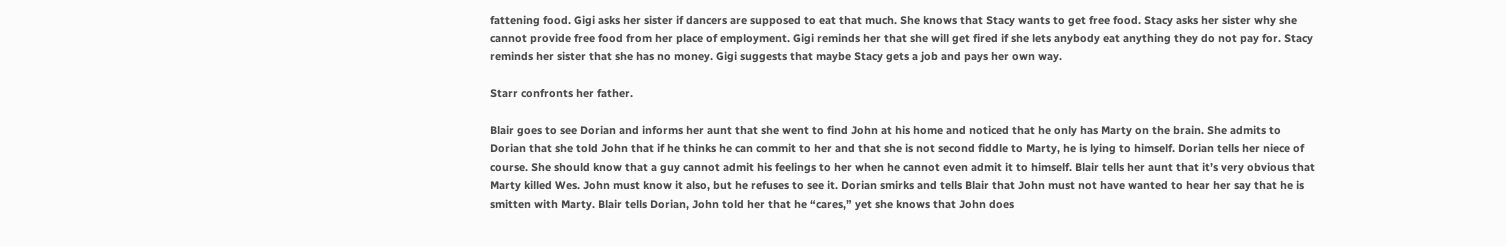fattening food. Gigi asks her sister if dancers are supposed to eat that much. She knows that Stacy wants to get free food. Stacy asks her sister why she cannot provide free food from her place of employment. Gigi reminds her that she will get fired if she lets anybody eat anything they do not pay for. Stacy reminds her sister that she has no money. Gigi suggests that maybe Stacy gets a job and pays her own way.

Starr confronts her father.

Blair goes to see Dorian and informs her aunt that she went to find John at his home and noticed that he only has Marty on the brain. She admits to Dorian that she told John that if he thinks he can commit to her and that she is not second fiddle to Marty, he is lying to himself. Dorian tells her niece of course. She should know that a guy cannot admit his feelings to her when he cannot even admit it to himself. Blair tells her aunt that it’s very obvious that Marty killed Wes. John must know it also, but he refuses to see it. Dorian smirks and tells Blair that John must not have wanted to hear her say that he is smitten with Marty. Blair tells Dorian, John told her that he “cares,” yet she knows that John does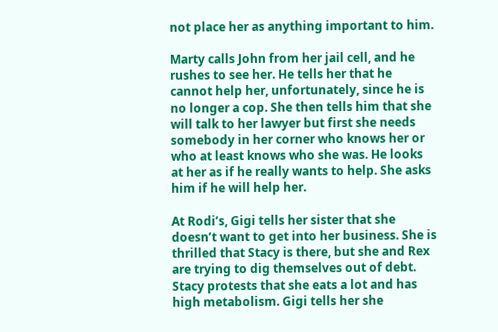not place her as anything important to him.

Marty calls John from her jail cell, and he rushes to see her. He tells her that he cannot help her, unfortunately, since he is no longer a cop. She then tells him that she will talk to her lawyer but first she needs somebody in her corner who knows her or who at least knows who she was. He looks at her as if he really wants to help. She asks him if he will help her.

At Rodi’s, Gigi tells her sister that she doesn’t want to get into her business. She is thrilled that Stacy is there, but she and Rex are trying to dig themselves out of debt. Stacy protests that she eats a lot and has high metabolism. Gigi tells her she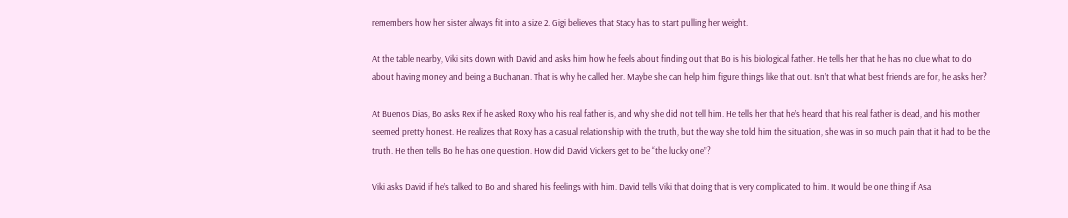remembers how her sister always fit into a size 2. Gigi believes that Stacy has to start pulling her weight.

At the table nearby, Viki sits down with David and asks him how he feels about finding out that Bo is his biological father. He tells her that he has no clue what to do about having money and being a Buchanan. That is why he called her. Maybe she can help him figure things like that out. Isn’t that what best friends are for, he asks her?

At Buenos Dias, Bo asks Rex if he asked Roxy who his real father is, and why she did not tell him. He tells her that he’s heard that his real father is dead, and his mother seemed pretty honest. He realizes that Roxy has a casual relationship with the truth, but the way she told him the situation, she was in so much pain that it had to be the truth. He then tells Bo he has one question. How did David Vickers get to be “the lucky one”?

Viki asks David if he’s talked to Bo and shared his feelings with him. David tells Viki that doing that is very complicated to him. It would be one thing if Asa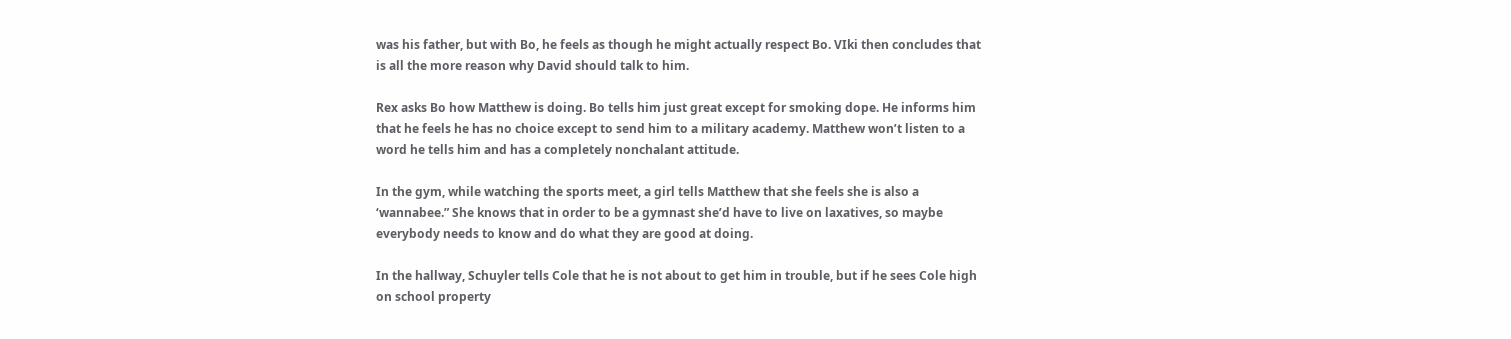was his father, but with Bo, he feels as though he might actually respect Bo. VIki then concludes that is all the more reason why David should talk to him.

Rex asks Bo how Matthew is doing. Bo tells him just great except for smoking dope. He informs him that he feels he has no choice except to send him to a military academy. Matthew won’t listen to a word he tells him and has a completely nonchalant attitude.

In the gym, while watching the sports meet, a girl tells Matthew that she feels she is also a ‘wannabee.” She knows that in order to be a gymnast she’d have to live on laxatives, so maybe everybody needs to know and do what they are good at doing.

In the hallway, Schuyler tells Cole that he is not about to get him in trouble, but if he sees Cole high on school property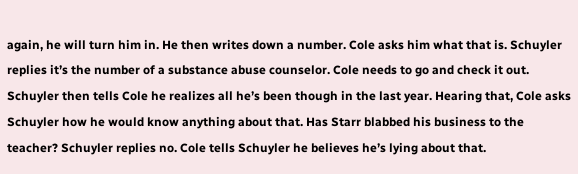again, he will turn him in. He then writes down a number. Cole asks him what that is. Schuyler replies it’s the number of a substance abuse counselor. Cole needs to go and check it out. Schuyler then tells Cole he realizes all he’s been though in the last year. Hearing that, Cole asks Schuyler how he would know anything about that. Has Starr blabbed his business to the teacher? Schuyler replies no. Cole tells Schuyler he believes he’s lying about that.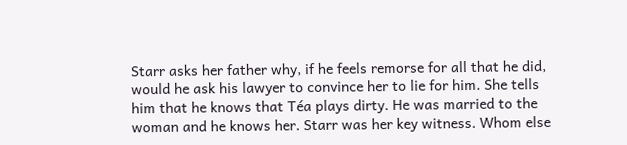Starr asks her father why, if he feels remorse for all that he did, would he ask his lawyer to convince her to lie for him. She tells him that he knows that Téa plays dirty. He was married to the woman and he knows her. Starr was her key witness. Whom else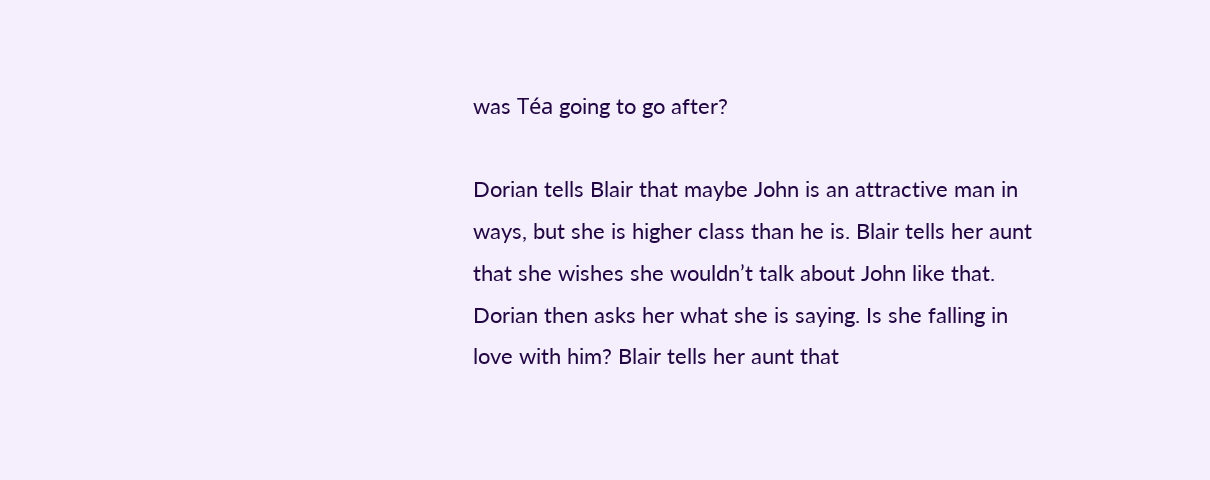was Téa going to go after?

Dorian tells Blair that maybe John is an attractive man in ways, but she is higher class than he is. Blair tells her aunt that she wishes she wouldn’t talk about John like that. Dorian then asks her what she is saying. Is she falling in love with him? Blair tells her aunt that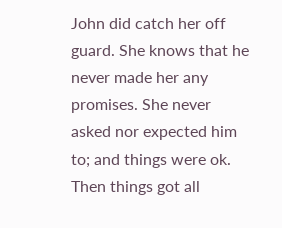John did catch her off guard. She knows that he never made her any promises. She never asked nor expected him to; and things were ok. Then things got all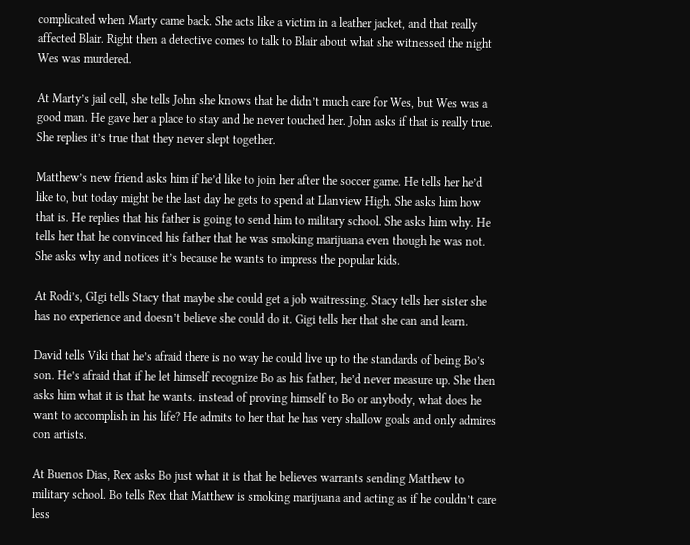complicated when Marty came back. She acts like a victim in a leather jacket, and that really affected Blair. Right then a detective comes to talk to Blair about what she witnessed the night Wes was murdered.

At Marty’s jail cell, she tells John she knows that he didn’t much care for Wes, but Wes was a good man. He gave her a place to stay and he never touched her. John asks if that is really true. She replies it’s true that they never slept together.

Matthew’s new friend asks him if he’d like to join her after the soccer game. He tells her he’d like to, but today might be the last day he gets to spend at Llanview High. She asks him how that is. He replies that his father is going to send him to military school. She asks him why. He tells her that he convinced his father that he was smoking marijuana even though he was not. She asks why and notices it’s because he wants to impress the popular kids.

At Rodi’s, GIgi tells Stacy that maybe she could get a job waitressing. Stacy tells her sister she has no experience and doesn’t believe she could do it. Gigi tells her that she can and learn.

David tells Viki that he’s afraid there is no way he could live up to the standards of being Bo’s son. He’s afraid that if he let himself recognize Bo as his father, he’d never measure up. She then asks him what it is that he wants. instead of proving himself to Bo or anybody, what does he want to accomplish in his life? He admits to her that he has very shallow goals and only admires con artists.

At Buenos Dias, Rex asks Bo just what it is that he believes warrants sending Matthew to military school. Bo tells Rex that Matthew is smoking marijuana and acting as if he couldn’t care less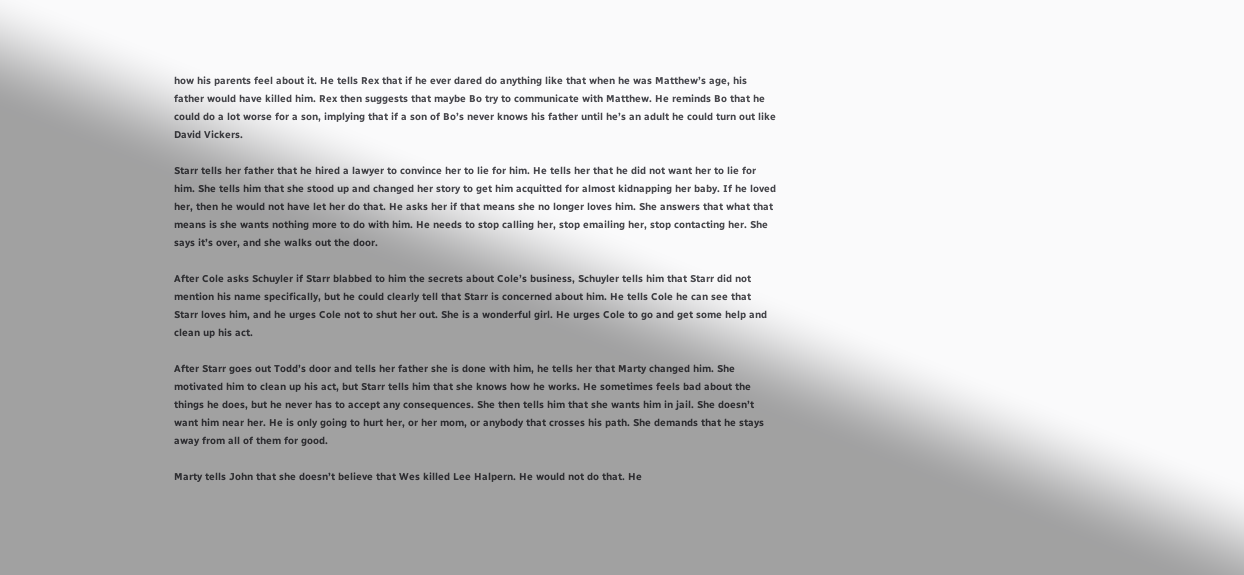how his parents feel about it. He tells Rex that if he ever dared do anything like that when he was Matthew’s age, his father would have killed him. Rex then suggests that maybe Bo try to communicate with Matthew. He reminds Bo that he could do a lot worse for a son, implying that if a son of Bo’s never knows his father until he’s an adult he could turn out like David Vickers.

Starr tells her father that he hired a lawyer to convince her to lie for him. He tells her that he did not want her to lie for him. She tells him that she stood up and changed her story to get him acquitted for almost kidnapping her baby. If he loved her, then he would not have let her do that. He asks her if that means she no longer loves him. She answers that what that means is she wants nothing more to do with him. He needs to stop calling her, stop emailing her, stop contacting her. She says it’s over, and she walks out the door.

After Cole asks Schuyler if Starr blabbed to him the secrets about Cole’s business, Schuyler tells him that Starr did not mention his name specifically, but he could clearly tell that Starr is concerned about him. He tells Cole he can see that Starr loves him, and he urges Cole not to shut her out. She is a wonderful girl. He urges Cole to go and get some help and clean up his act.

After Starr goes out Todd’s door and tells her father she is done with him, he tells her that Marty changed him. She motivated him to clean up his act, but Starr tells him that she knows how he works. He sometimes feels bad about the things he does, but he never has to accept any consequences. She then tells him that she wants him in jail. She doesn’t want him near her. He is only going to hurt her, or her mom, or anybody that crosses his path. She demands that he stays away from all of them for good.

Marty tells John that she doesn’t believe that Wes killed Lee Halpern. He would not do that. He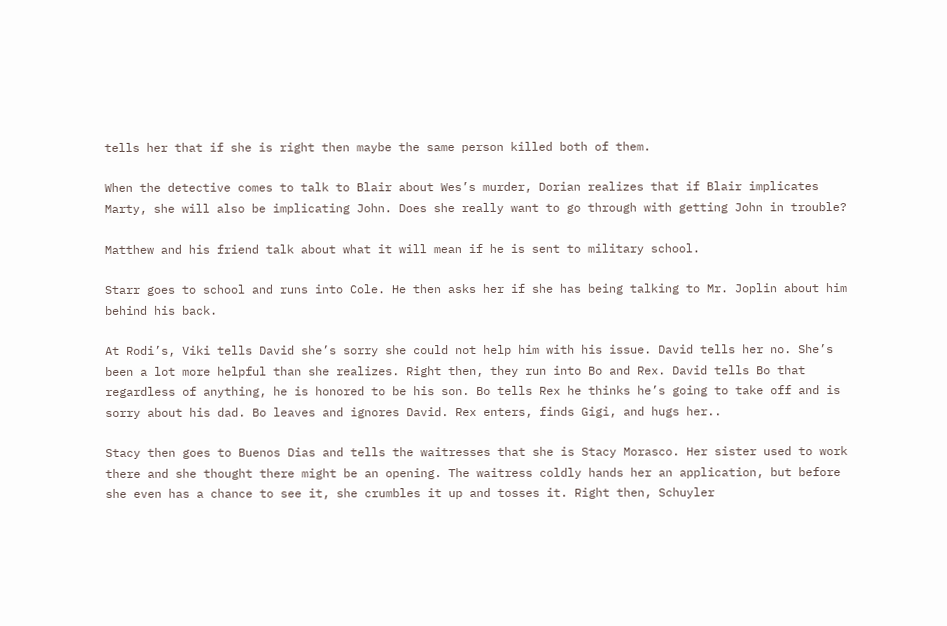tells her that if she is right then maybe the same person killed both of them.

When the detective comes to talk to Blair about Wes’s murder, Dorian realizes that if Blair implicates Marty, she will also be implicating John. Does she really want to go through with getting John in trouble?

Matthew and his friend talk about what it will mean if he is sent to military school.

Starr goes to school and runs into Cole. He then asks her if she has being talking to Mr. Joplin about him behind his back.

At Rodi’s, Viki tells David she’s sorry she could not help him with his issue. David tells her no. She’s been a lot more helpful than she realizes. Right then, they run into Bo and Rex. David tells Bo that regardless of anything, he is honored to be his son. Bo tells Rex he thinks he’s going to take off and is sorry about his dad. Bo leaves and ignores David. Rex enters, finds Gigi, and hugs her..

Stacy then goes to Buenos Dias and tells the waitresses that she is Stacy Morasco. Her sister used to work there and she thought there might be an opening. The waitress coldly hands her an application, but before she even has a chance to see it, she crumbles it up and tosses it. Right then, Schuyler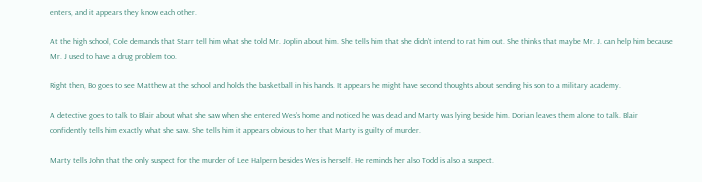enters, and it appears they know each other.

At the high school, Cole demands that Starr tell him what she told Mr. Joplin about him. She tells him that she didn’t intend to rat him out. She thinks that maybe Mr. J. can help him because Mr. J used to have a drug problem too.

Right then, Bo goes to see Matthew at the school and holds the basketball in his hands. It appears he might have second thoughts about sending his son to a military academy.

A detective goes to talk to Blair about what she saw when she entered Wes’s home and noticed he was dead and Marty was lying beside him. Dorian leaves them alone to talk. Blair confidently tells him exactly what she saw. She tells him it appears obvious to her that Marty is guilty of murder.

Marty tells John that the only suspect for the murder of Lee Halpern besides Wes is herself. He reminds her also Todd is also a suspect.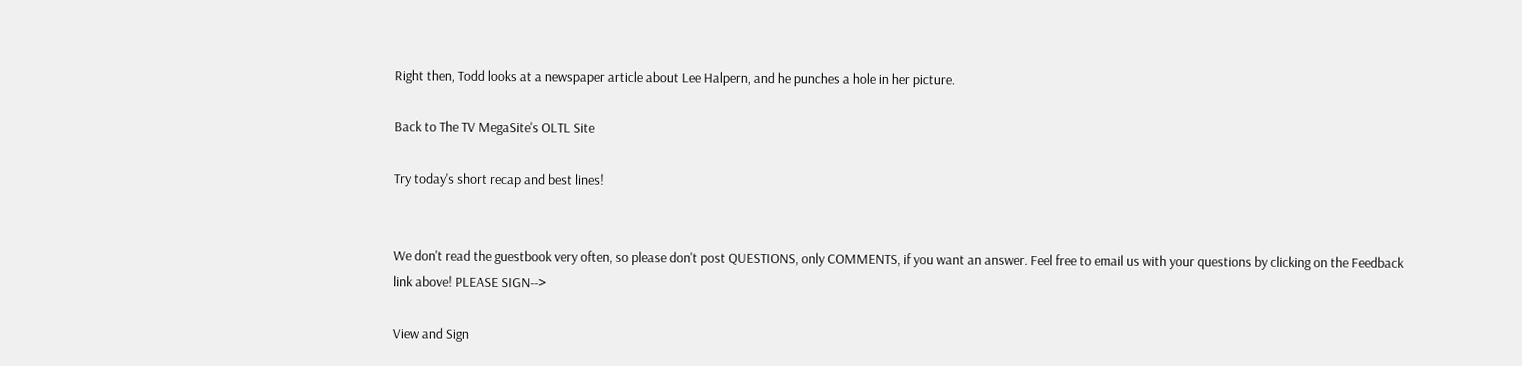Right then, Todd looks at a newspaper article about Lee Halpern, and he punches a hole in her picture.

Back to The TV MegaSite's OLTL Site

Try today's short recap and best lines!


We don't read the guestbook very often, so please don't post QUESTIONS, only COMMENTS, if you want an answer. Feel free to email us with your questions by clicking on the Feedback link above! PLEASE SIGN-->

View and Sign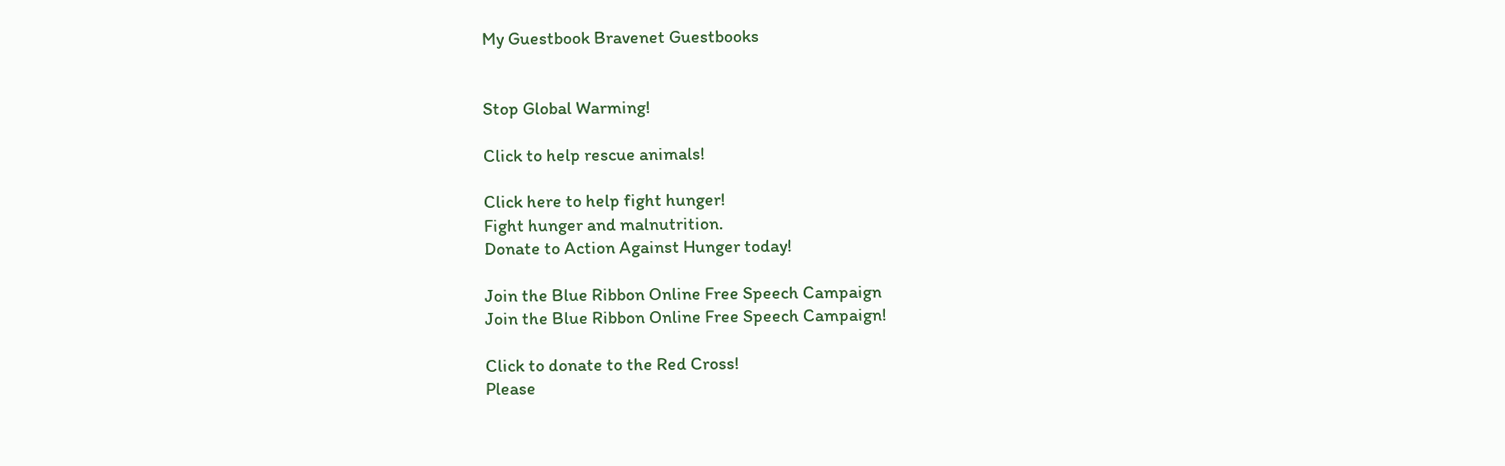My Guestbook Bravenet Guestbooks


Stop Global Warming!

Click to help rescue animals!

Click here to help fight hunger!
Fight hunger and malnutrition.
Donate to Action Against Hunger today!

Join the Blue Ribbon Online Free Speech Campaign
Join the Blue Ribbon Online Free Speech Campaign!

Click to donate to the Red Cross!
Please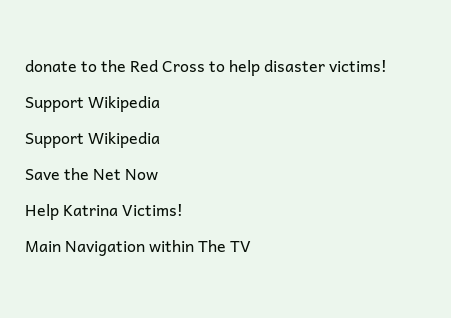donate to the Red Cross to help disaster victims!

Support Wikipedia

Support Wikipedia

Save the Net Now

Help Katrina Victims!

Main Navigation within The TV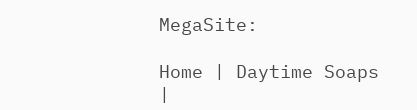MegaSite:

Home | Daytime Soaps |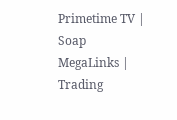Primetime TV | Soap MegaLinks | Trading